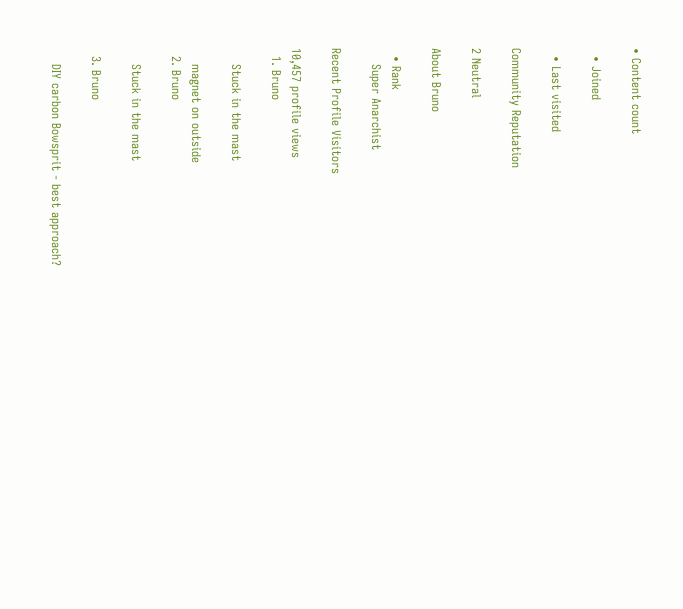• Content count

  • Joined

  • Last visited

Community Reputation

2 Neutral

About Bruno

  • Rank
    Super Anarchist

Recent Profile Visitors

10,457 profile views
  1. Bruno

    Stuck in the mast

    magnet on outside
  2. Bruno

    Stuck in the mast

  3. Bruno

    DIY carbon Bowsprit - best approach?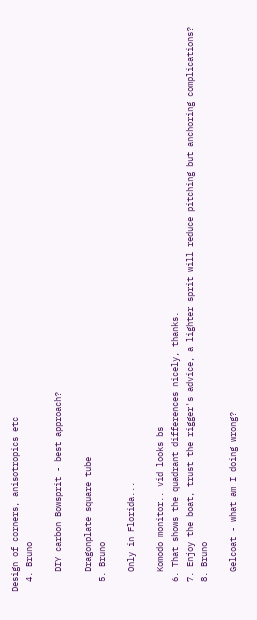Design of corners, anisotropics etc
  4. Bruno

    DIY carbon Bowsprit - best approach?

    Dragonplate square tube
  5. Bruno

    Only in Florida...

    Komodo monitor.. vid looks bs
  6. That shows the quadrant differences nicely, thanks.
  7. Enjoy the boat, trust the rigger's advice, a lighter sprit will reduce pitching but anchoring complications?
  8. Bruno

    Gelcoat - what am I doing wrong?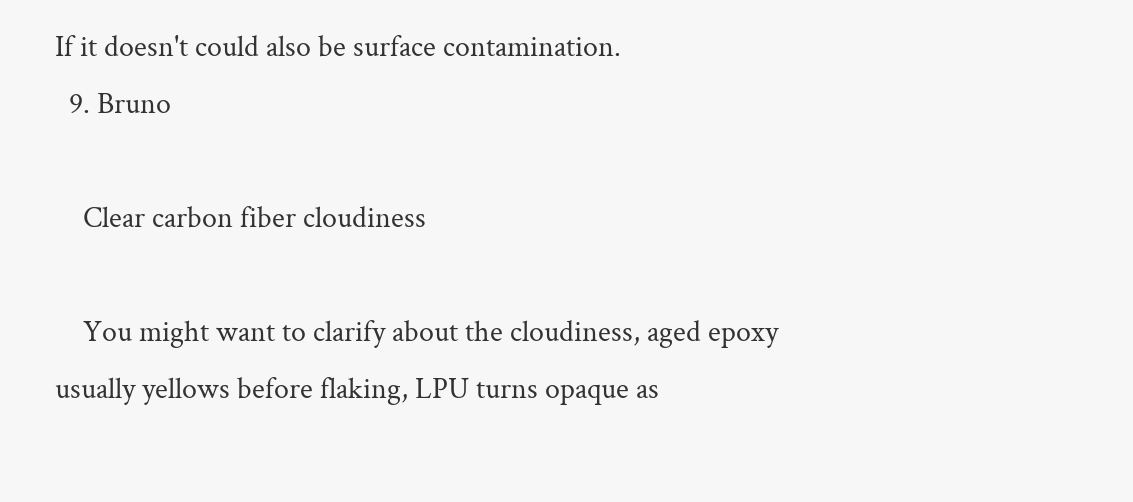If it doesn't could also be surface contamination.
  9. Bruno

    Clear carbon fiber cloudiness

    You might want to clarify about the cloudiness, aged epoxy usually yellows before flaking, LPU turns opaque as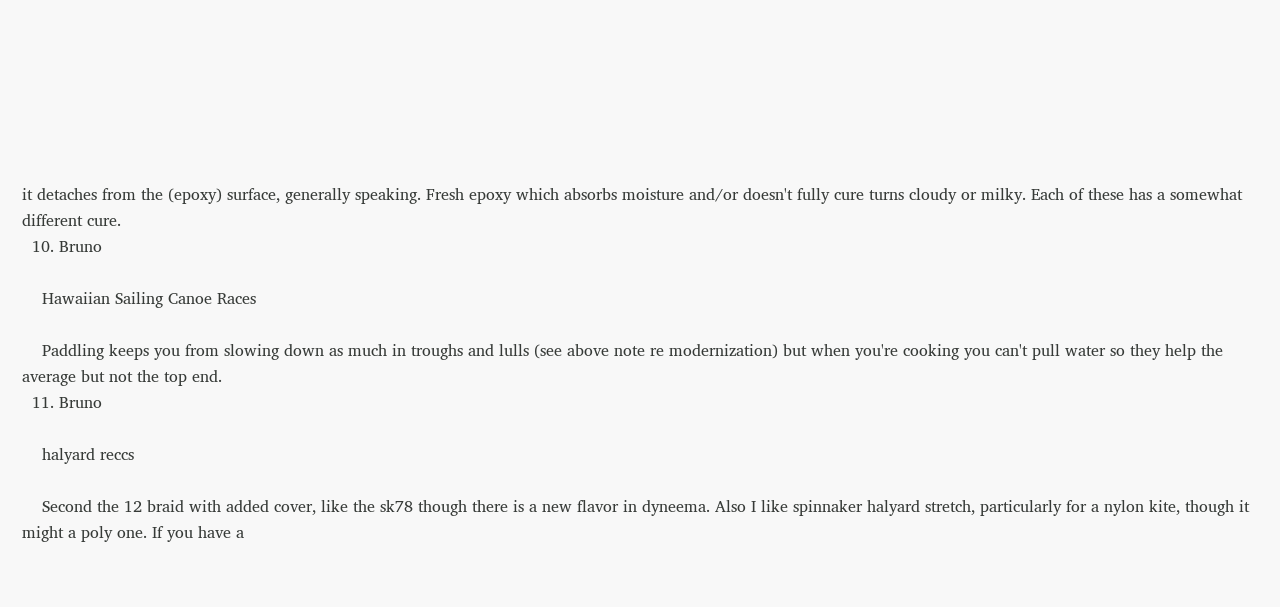it detaches from the (epoxy) surface, generally speaking. Fresh epoxy which absorbs moisture and/or doesn't fully cure turns cloudy or milky. Each of these has a somewhat different cure.
  10. Bruno

    Hawaiian Sailing Canoe Races

    Paddling keeps you from slowing down as much in troughs and lulls (see above note re modernization) but when you're cooking you can't pull water so they help the average but not the top end.
  11. Bruno

    halyard reccs

    Second the 12 braid with added cover, like the sk78 though there is a new flavor in dyneema. Also I like spinnaker halyard stretch, particularly for a nylon kite, though it might a poly one. If you have a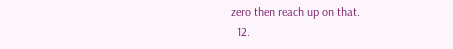zero then reach up on that.
  12.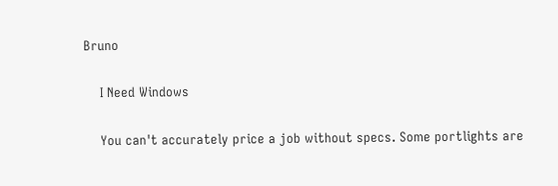Bruno

    I Need Windows

    You can't accurately price a job without specs. Some portlights are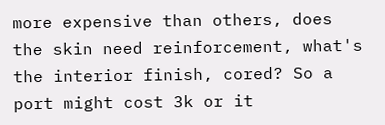more expensive than others, does the skin need reinforcement, what's the interior finish, cored? So a port might cost 3k or it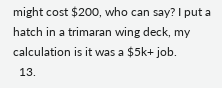might cost $200, who can say? I put a hatch in a trimaran wing deck, my calculation is it was a $5k+ job.
  13.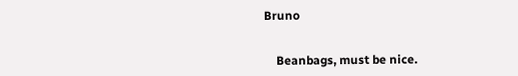Bruno


    Beanbags, must be nice.